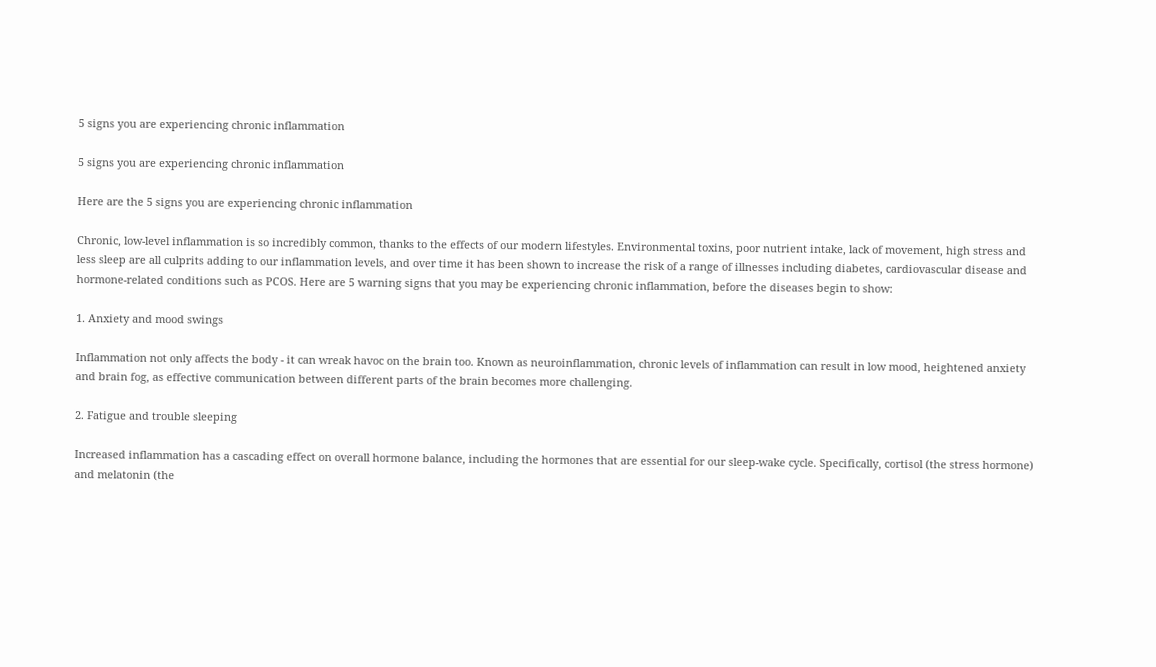5 signs you are experiencing chronic inflammation

5 signs you are experiencing chronic inflammation

Here are the 5 signs you are experiencing chronic inflammation

Chronic, low-level inflammation is so incredibly common, thanks to the effects of our modern lifestyles. Environmental toxins, poor nutrient intake, lack of movement, high stress and less sleep are all culprits adding to our inflammation levels, and over time it has been shown to increase the risk of a range of illnesses including diabetes, cardiovascular disease and hormone-related conditions such as PCOS. Here are 5 warning signs that you may be experiencing chronic inflammation, before the diseases begin to show:

1. Anxiety and mood swings

Inflammation not only affects the body - it can wreak havoc on the brain too. Known as neuroinflammation, chronic levels of inflammation can result in low mood, heightened anxiety and brain fog, as effective communication between different parts of the brain becomes more challenging.

2. Fatigue and trouble sleeping

Increased inflammation has a cascading effect on overall hormone balance, including the hormones that are essential for our sleep-wake cycle. Specifically, cortisol (the stress hormone) and melatonin (the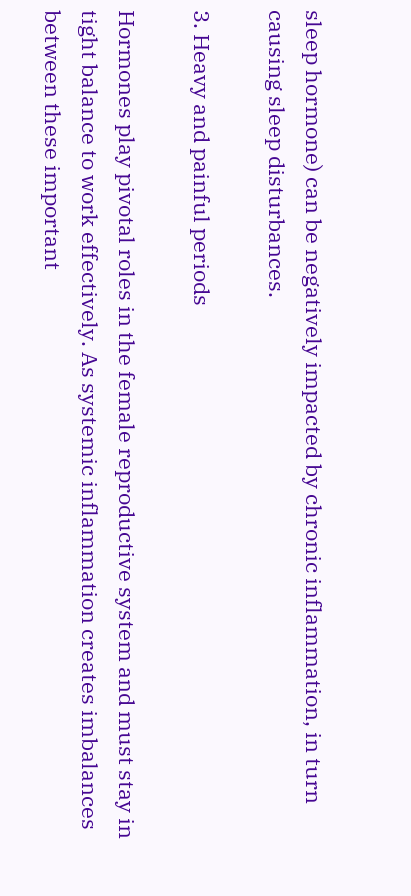sleep hormone) can be negatively impacted by chronic inflammation, in turn causing sleep disturbances.

3. Heavy and painful periods

Hormones play pivotal roles in the female reproductive system and must stay in tight balance to work effectively. As systemic inflammation creates imbalances between these important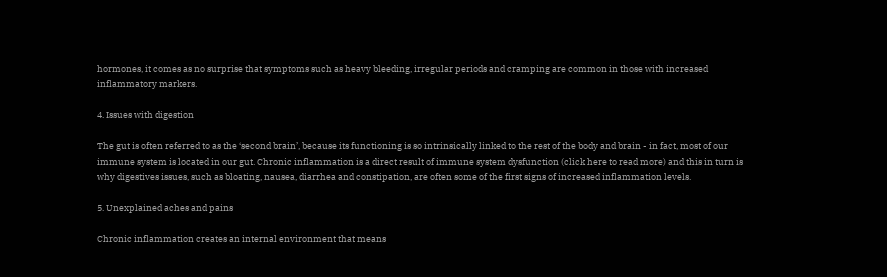hormones, it comes as no surprise that symptoms such as heavy bleeding, irregular periods and cramping are common in those with increased inflammatory markers.

4. Issues with digestion

The gut is often referred to as the ‘second brain’, because its functioning is so intrinsically linked to the rest of the body and brain - in fact, most of our immune system is located in our gut. Chronic inflammation is a direct result of immune system dysfunction (click here to read more) and this in turn is why digestives issues, such as bloating, nausea, diarrhea and constipation, are often some of the first signs of increased inflammation levels.

5. Unexplained aches and pains

Chronic inflammation creates an internal environment that means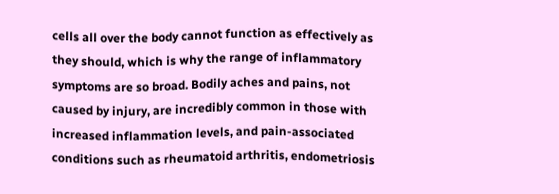cells all over the body cannot function as effectively as they should, which is why the range of inflammatory symptoms are so broad. Bodily aches and pains, not caused by injury, are incredibly common in those with increased inflammation levels, and pain-associated conditions such as rheumatoid arthritis, endometriosis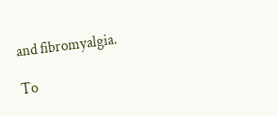and fibromyalgia.

To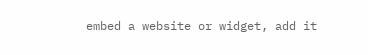embed a website or widget, add it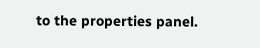to the properties panel.